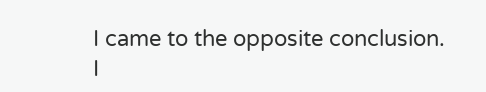I came to the opposite conclusion. I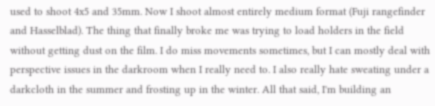used to shoot 4x5 and 35mm. Now I shoot almost entirely medium format (Fuji rangefinder and Hasselblad). The thing that finally broke me was trying to load holders in the field without getting dust on the film. I do miss movements sometimes, but I can mostly deal with perspective issues in the darkroom when I really need to. I also really hate sweating under a darkcloth in the summer and frosting up in the winter. All that said, I'm building an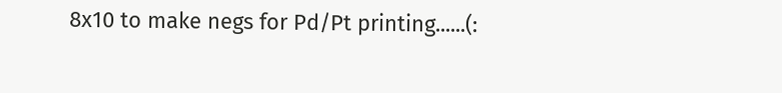8x10 to make negs for Pd/Pt printing......(: